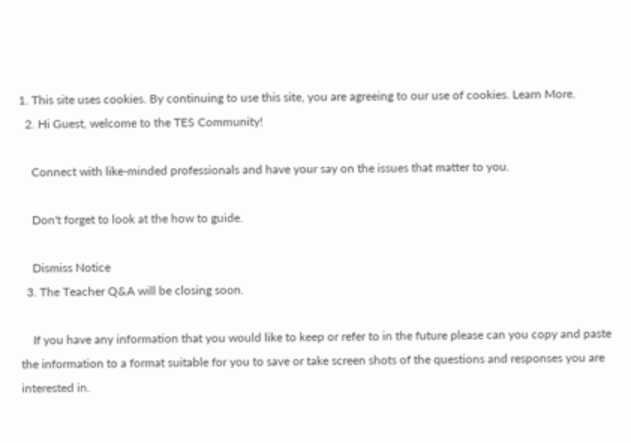1. This site uses cookies. By continuing to use this site, you are agreeing to our use of cookies. Learn More.
  2. Hi Guest, welcome to the TES Community!

    Connect with like-minded professionals and have your say on the issues that matter to you.

    Don't forget to look at the how to guide.

    Dismiss Notice
  3. The Teacher Q&A will be closing soon.

    If you have any information that you would like to keep or refer to in the future please can you copy and paste the information to a format suitable for you to save or take screen shots of the questions and responses you are interested in.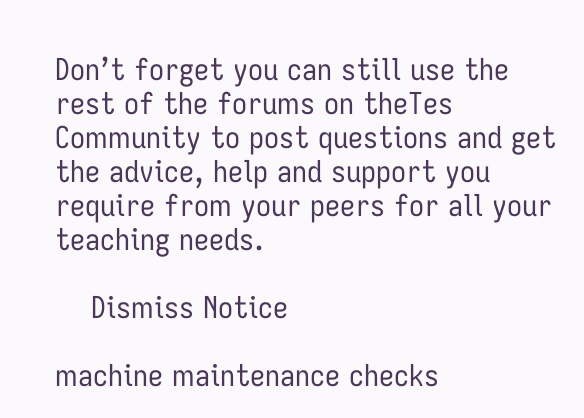Don’t forget you can still use the rest of the forums on theTes Community to post questions and get the advice, help and support you require from your peers for all your teaching needs.

    Dismiss Notice

machine maintenance checks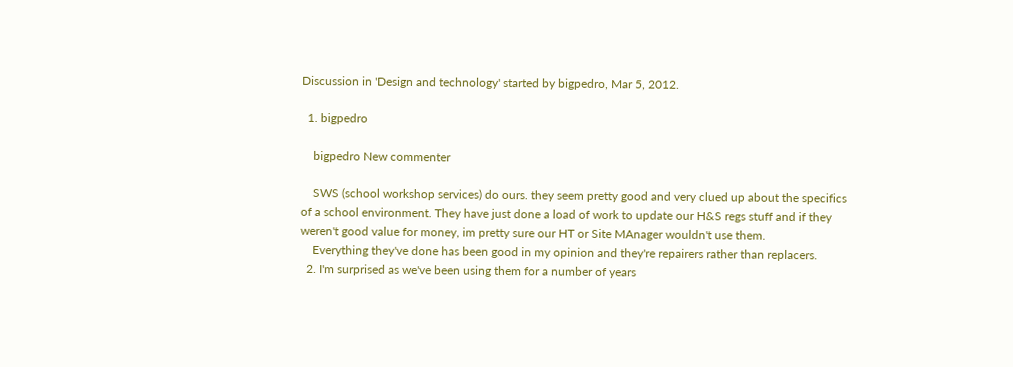Discussion in 'Design and technology' started by bigpedro, Mar 5, 2012.

  1. bigpedro

    bigpedro New commenter

    SWS (school workshop services) do ours. they seem pretty good and very clued up about the specifics of a school environment. They have just done a load of work to update our H&S regs stuff and if they weren't good value for money, im pretty sure our HT or Site MAnager wouldn't use them.
    Everything they've done has been good in my opinion and they're repairers rather than replacers.
  2. I'm surprised as we've been using them for a number of years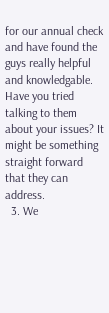for our annual check and have found the guys really helpful and knowledgable. Have you tried talking to them about your issues? It might be something straight forward that they can address.
  3. We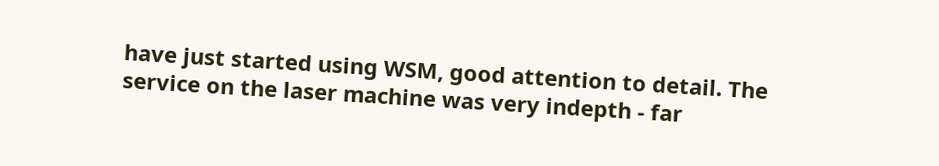have just started using WSM, good attention to detail. The service on the laser machine was very indepth - far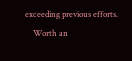exceeding previous efforts.
    Worth an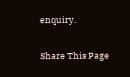enquiry.

Share This Page